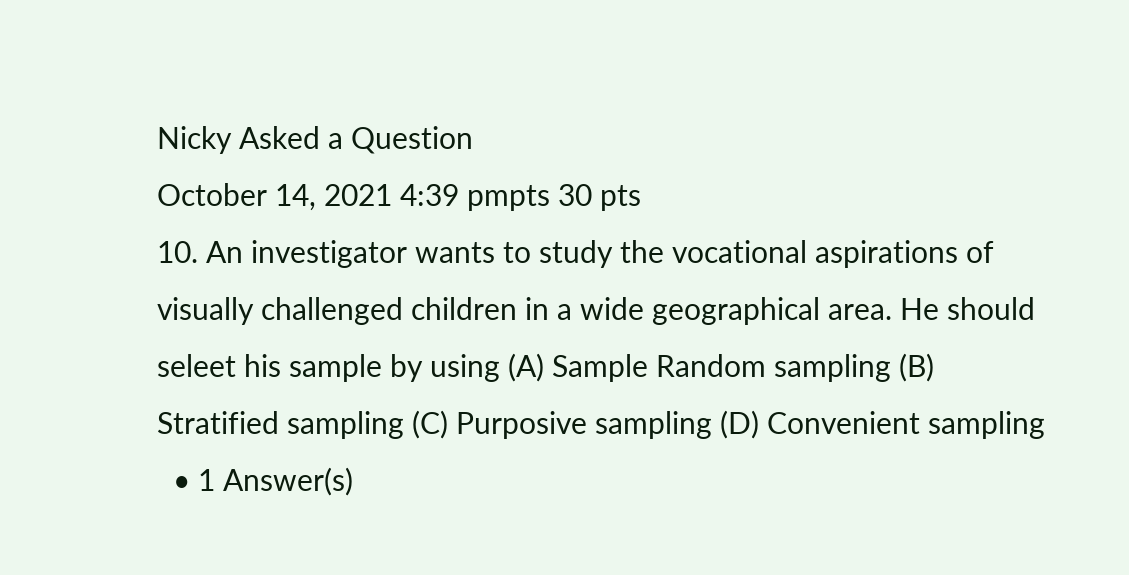Nicky Asked a Question
October 14, 2021 4:39 pmpts 30 pts
10. An investigator wants to study the vocational aspirations of visually challenged children in a wide geographical area. He should seleet his sample by using (A) Sample Random sampling (B) Stratified sampling (C) Purposive sampling (D) Convenient sampling
  • 1 Answer(s)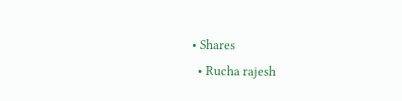• Shares
  • Rucha rajesh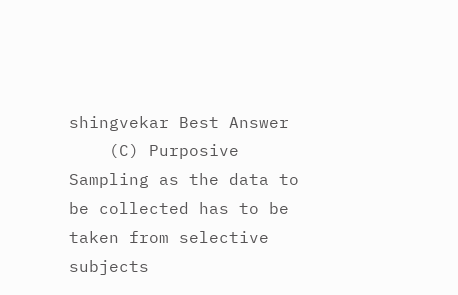shingvekar Best Answer
    (C) Purposive Sampling as the data to be collected has to be taken from selective subjects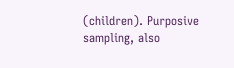(children). Purposive sampling, also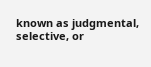known as judgmental, selective, or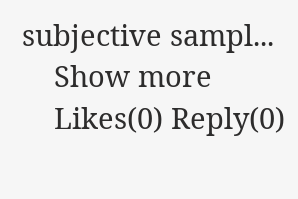subjective sampl...
    Show more
    Likes(0) Reply(0)